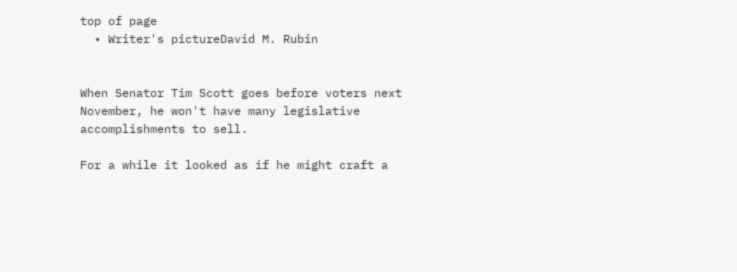top of page
  • Writer's pictureDavid M. Rubin


When Senator Tim Scott goes before voters next November, he won't have many legislative accomplishments to sell.

For a while it looked as if he might craft a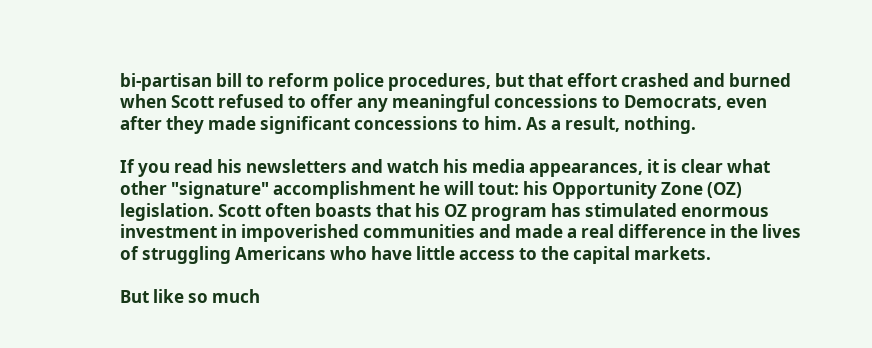bi-partisan bill to reform police procedures, but that effort crashed and burned when Scott refused to offer any meaningful concessions to Democrats, even after they made significant concessions to him. As a result, nothing.

If you read his newsletters and watch his media appearances, it is clear what other "signature" accomplishment he will tout: his Opportunity Zone (OZ) legislation. Scott often boasts that his OZ program has stimulated enormous investment in impoverished communities and made a real difference in the lives of struggling Americans who have little access to the capital markets.

But like so much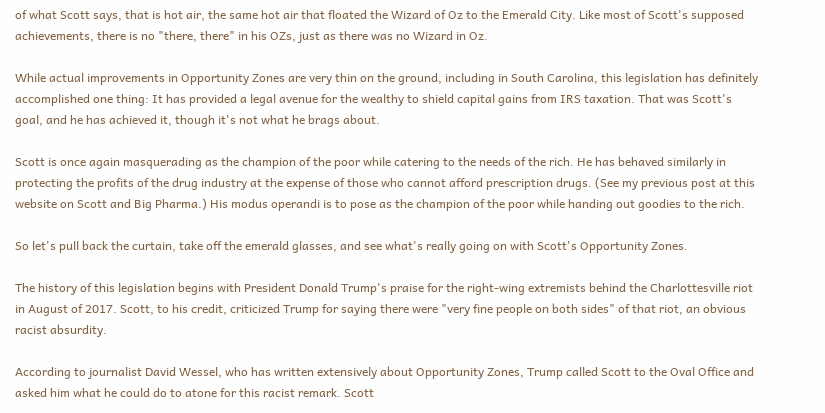of what Scott says, that is hot air, the same hot air that floated the Wizard of Oz to the Emerald City. Like most of Scott's supposed achievements, there is no "there, there" in his OZs, just as there was no Wizard in Oz.

While actual improvements in Opportunity Zones are very thin on the ground, including in South Carolina, this legislation has definitely accomplished one thing: It has provided a legal avenue for the wealthy to shield capital gains from IRS taxation. That was Scott's goal, and he has achieved it, though it's not what he brags about.

Scott is once again masquerading as the champion of the poor while catering to the needs of the rich. He has behaved similarly in protecting the profits of the drug industry at the expense of those who cannot afford prescription drugs. (See my previous post at this website on Scott and Big Pharma.) His modus operandi is to pose as the champion of the poor while handing out goodies to the rich.

So let's pull back the curtain, take off the emerald glasses, and see what's really going on with Scott's Opportunity Zones.

The history of this legislation begins with President Donald Trump's praise for the right-wing extremists behind the Charlottesville riot in August of 2017. Scott, to his credit, criticized Trump for saying there were "very fine people on both sides" of that riot, an obvious racist absurdity.

According to journalist David Wessel, who has written extensively about Opportunity Zones, Trump called Scott to the Oval Office and asked him what he could do to atone for this racist remark. Scott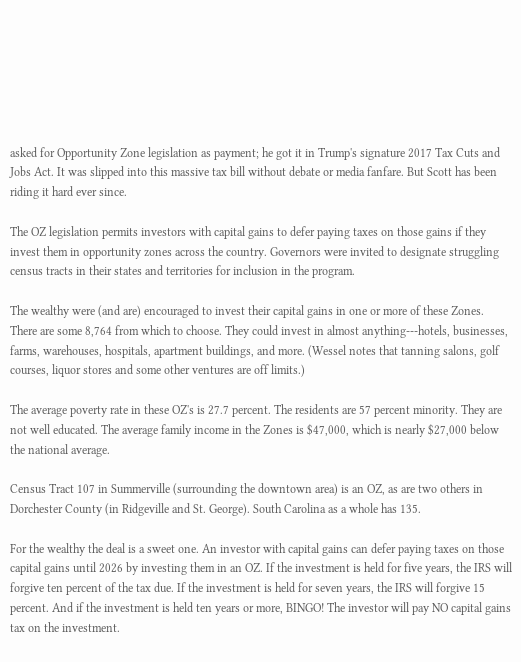asked for Opportunity Zone legislation as payment; he got it in Trump's signature 2017 Tax Cuts and Jobs Act. It was slipped into this massive tax bill without debate or media fanfare. But Scott has been riding it hard ever since.

The OZ legislation permits investors with capital gains to defer paying taxes on those gains if they invest them in opportunity zones across the country. Governors were invited to designate struggling census tracts in their states and territories for inclusion in the program.

The wealthy were (and are) encouraged to invest their capital gains in one or more of these Zones. There are some 8,764 from which to choose. They could invest in almost anything---hotels, businesses, farms, warehouses, hospitals, apartment buildings, and more. (Wessel notes that tanning salons, golf courses, liquor stores and some other ventures are off limits.)

The average poverty rate in these OZ's is 27.7 percent. The residents are 57 percent minority. They are not well educated. The average family income in the Zones is $47,000, which is nearly $27,000 below the national average.

Census Tract 107 in Summerville (surrounding the downtown area) is an OZ, as are two others in Dorchester County (in Ridgeville and St. George). South Carolina as a whole has 135.

For the wealthy the deal is a sweet one. An investor with capital gains can defer paying taxes on those capital gains until 2026 by investing them in an OZ. If the investment is held for five years, the IRS will forgive ten percent of the tax due. If the investment is held for seven years, the IRS will forgive 15 percent. And if the investment is held ten years or more, BINGO! The investor will pay NO capital gains tax on the investment.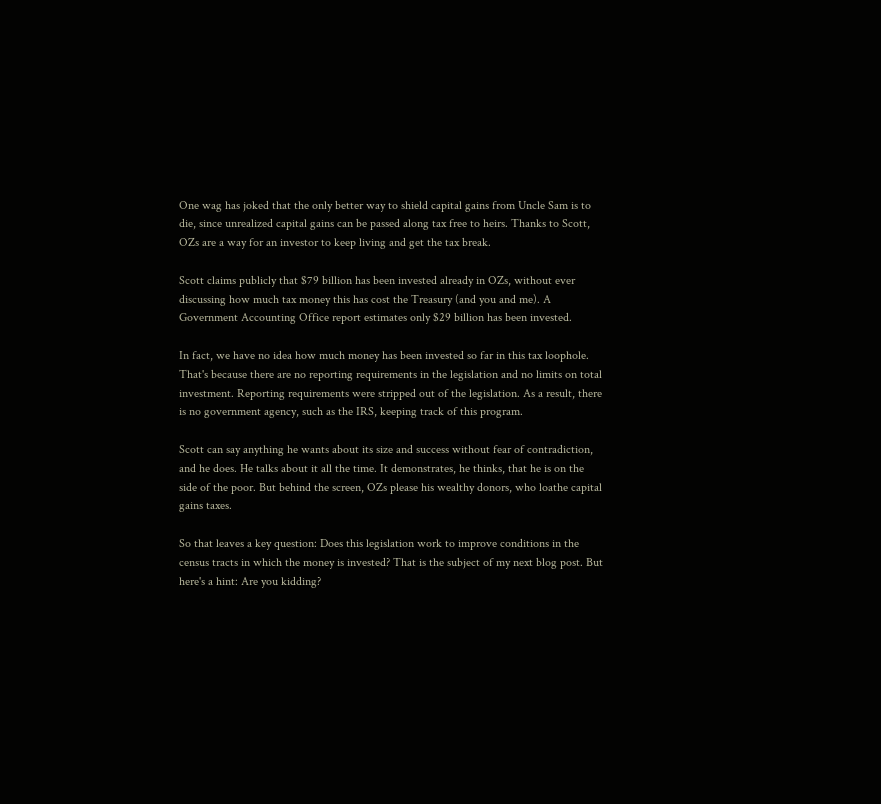One wag has joked that the only better way to shield capital gains from Uncle Sam is to die, since unrealized capital gains can be passed along tax free to heirs. Thanks to Scott, OZs are a way for an investor to keep living and get the tax break.

Scott claims publicly that $79 billion has been invested already in OZs, without ever discussing how much tax money this has cost the Treasury (and you and me). A Government Accounting Office report estimates only $29 billion has been invested.

In fact, we have no idea how much money has been invested so far in this tax loophole. That's because there are no reporting requirements in the legislation and no limits on total investment. Reporting requirements were stripped out of the legislation. As a result, there is no government agency, such as the IRS, keeping track of this program.

Scott can say anything he wants about its size and success without fear of contradiction, and he does. He talks about it all the time. It demonstrates, he thinks, that he is on the side of the poor. But behind the screen, OZs please his wealthy donors, who loathe capital gains taxes.

So that leaves a key question: Does this legislation work to improve conditions in the census tracts in which the money is invested? That is the subject of my next blog post. But here's a hint: Are you kidding?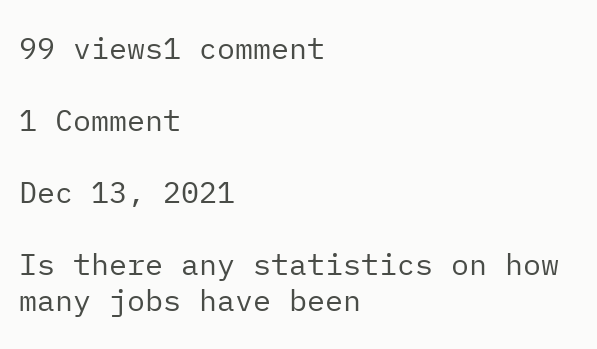99 views1 comment

1 Comment

Dec 13, 2021

Is there any statistics on how many jobs have been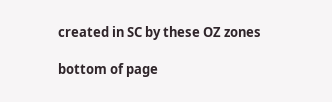created in SC by these OZ zones

bottom of page